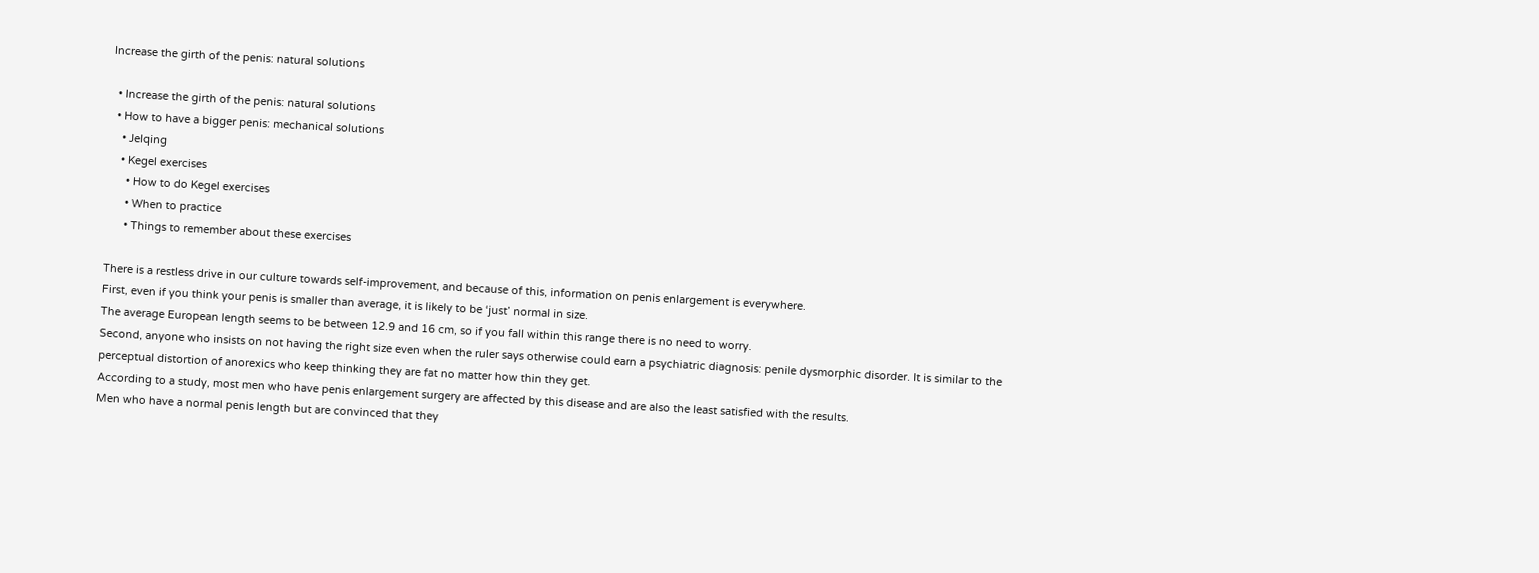Increase the girth of the penis: natural solutions

  • Increase the girth of the penis: natural solutions
  • How to have a bigger penis: mechanical solutions
    • Jelqing
    • Kegel exercises
      • How to do Kegel exercises
      • When to practice
      • Things to remember about these exercises

There is a restless drive in our culture towards self-improvement, and because of this, information on penis enlargement is everywhere.
First, even if you think your penis is smaller than average, it is likely to be ‘just’ normal in size.
The average European length seems to be between 12.9 and 16 cm, so if you fall within this range there is no need to worry.
Second, anyone who insists on not having the right size even when the ruler says otherwise could earn a psychiatric diagnosis: penile dysmorphic disorder. It is similar to the perceptual distortion of anorexics who keep thinking they are fat no matter how thin they get.
According to a study, most men who have penis enlargement surgery are affected by this disease and are also the least satisfied with the results.
Men who have a normal penis length but are convinced that they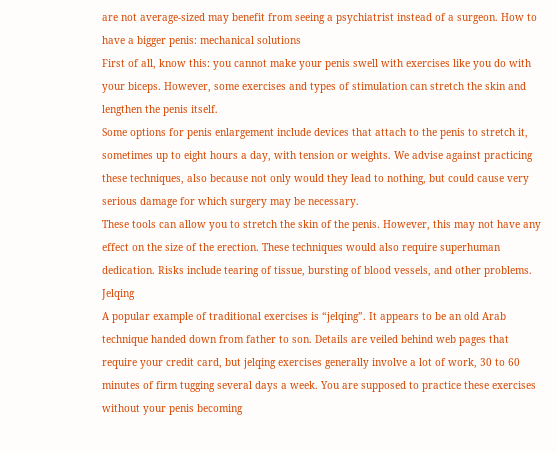are not average-sized may benefit from seeing a psychiatrist instead of a surgeon. How to have a bigger penis: mechanical solutions
First of all, know this: you cannot make your penis swell with exercises like you do with your biceps. However, some exercises and types of stimulation can stretch the skin and lengthen the penis itself.
Some options for penis enlargement include devices that attach to the penis to stretch it, sometimes up to eight hours a day, with tension or weights. We advise against practicing these techniques, also because not only would they lead to nothing, but could cause very serious damage for which surgery may be necessary.
These tools can allow you to stretch the skin of the penis. However, this may not have any effect on the size of the erection. These techniques would also require superhuman dedication. Risks include tearing of tissue, bursting of blood vessels, and other problems. Jelqing
A popular example of traditional exercises is “jelqing”. It appears to be an old Arab technique handed down from father to son. Details are veiled behind web pages that require your credit card, but jelqing exercises generally involve a lot of work, 30 to 60 minutes of firm tugging several days a week. You are supposed to practice these exercises without your penis becoming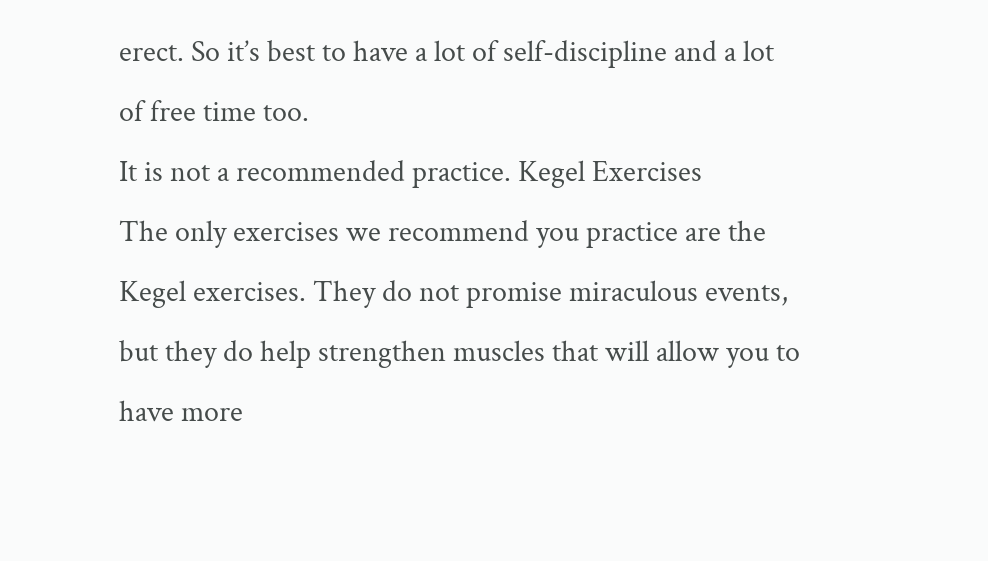erect. So it’s best to have a lot of self-discipline and a lot of free time too.
It is not a recommended practice. Kegel Exercises
The only exercises we recommend you practice are the Kegel exercises. They do not promise miraculous events, but they do help strengthen muscles that will allow you to have more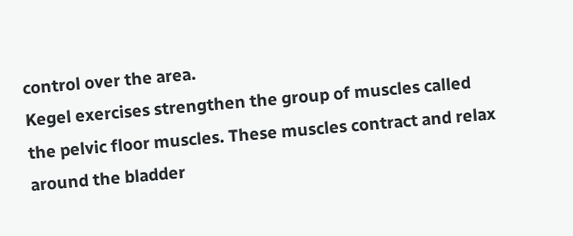control over the area.
Kegel exercises strengthen the group of muscles called the pelvic floor muscles. These muscles contract and relax around the bladder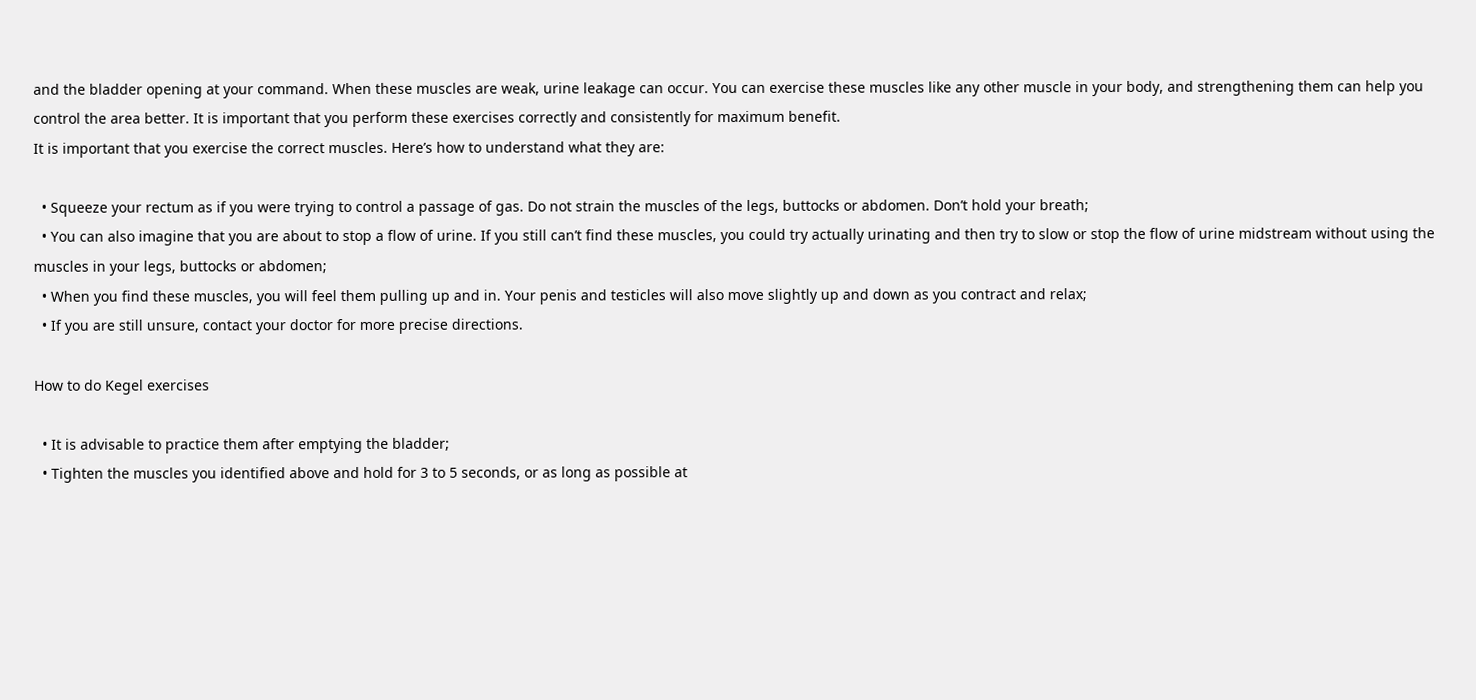and the bladder opening at your command. When these muscles are weak, urine leakage can occur. You can exercise these muscles like any other muscle in your body, and strengthening them can help you control the area better. It is important that you perform these exercises correctly and consistently for maximum benefit.
It is important that you exercise the correct muscles. Here’s how to understand what they are:

  • Squeeze your rectum as if you were trying to control a passage of gas. Do not strain the muscles of the legs, buttocks or abdomen. Don’t hold your breath;
  • You can also imagine that you are about to stop a flow of urine. If you still can’t find these muscles, you could try actually urinating and then try to slow or stop the flow of urine midstream without using the muscles in your legs, buttocks or abdomen;
  • When you find these muscles, you will feel them pulling up and in. Your penis and testicles will also move slightly up and down as you contract and relax;
  • If you are still unsure, contact your doctor for more precise directions.

How to do Kegel exercises

  • It is advisable to practice them after emptying the bladder;
  • Tighten the muscles you identified above and hold for 3 to 5 seconds, or as long as possible at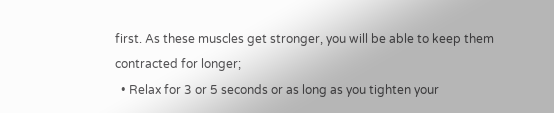first. As these muscles get stronger, you will be able to keep them contracted for longer;
  • Relax for 3 or 5 seconds or as long as you tighten your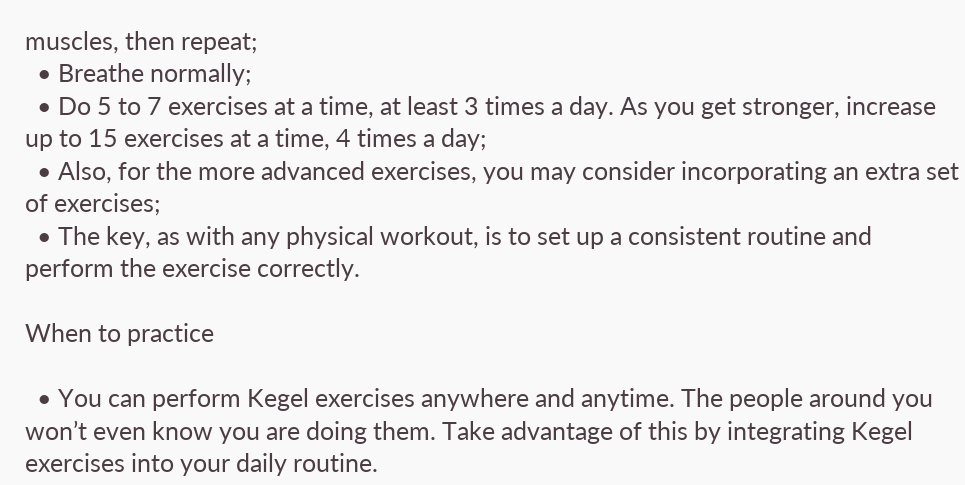muscles, then repeat;
  • Breathe normally;
  • Do 5 to 7 exercises at a time, at least 3 times a day. As you get stronger, increase up to 15 exercises at a time, 4 times a day;
  • Also, for the more advanced exercises, you may consider incorporating an extra set of exercises;
  • The key, as with any physical workout, is to set up a consistent routine and perform the exercise correctly.

When to practice

  • You can perform Kegel exercises anywhere and anytime. The people around you won’t even know you are doing them. Take advantage of this by integrating Kegel exercises into your daily routine.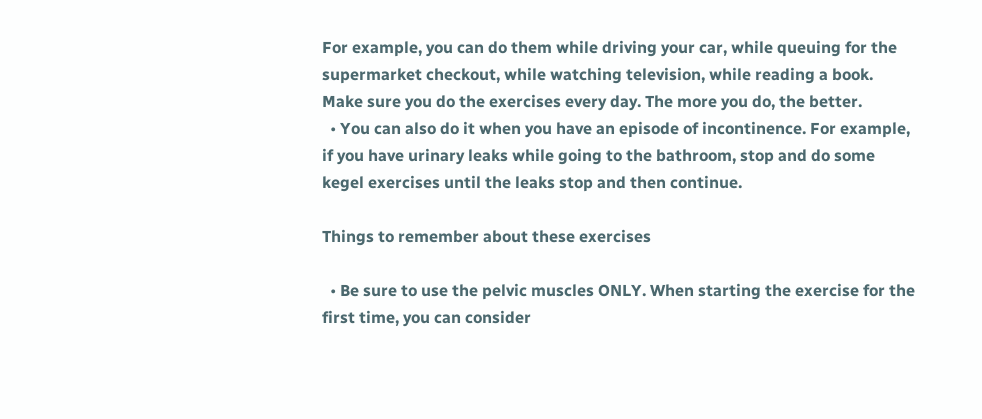For example, you can do them while driving your car, while queuing for the supermarket checkout, while watching television, while reading a book. Make sure you do the exercises every day. The more you do, the better.
  • You can also do it when you have an episode of incontinence. For example, if you have urinary leaks while going to the bathroom, stop and do some kegel exercises until the leaks stop and then continue.

Things to remember about these exercises

  • Be sure to use the pelvic muscles ONLY. When starting the exercise for the first time, you can consider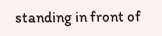standing in front of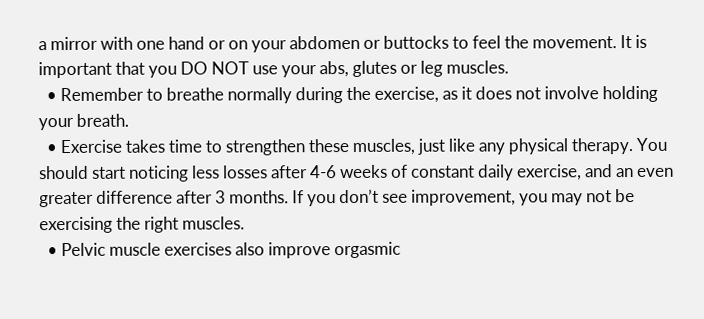a mirror with one hand or on your abdomen or buttocks to feel the movement. It is important that you DO NOT use your abs, glutes or leg muscles.
  • Remember to breathe normally during the exercise, as it does not involve holding your breath.
  • Exercise takes time to strengthen these muscles, just like any physical therapy. You should start noticing less losses after 4-6 weeks of constant daily exercise, and an even greater difference after 3 months. If you don’t see improvement, you may not be exercising the right muscles.
  • Pelvic muscle exercises also improve orgasmic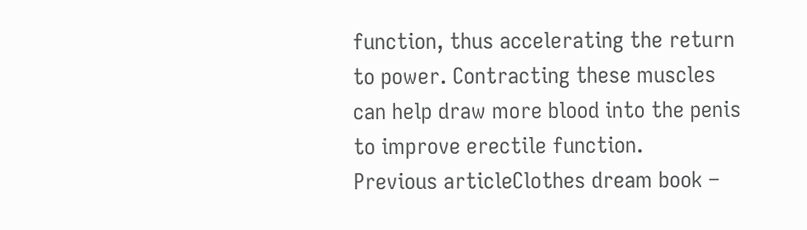function, thus accelerating the return to power. Contracting these muscles can help draw more blood into the penis to improve erectile function.
Previous articleClothes dream book –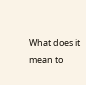What does it mean to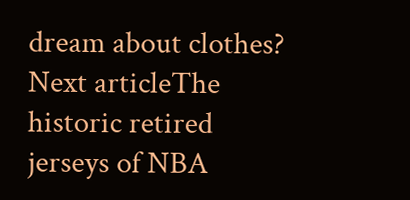dream about clothes?
Next articleThe historic retired jerseys of NBA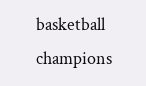basketball champions